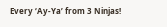Every ‘Ay-Ya’ from 3 Ninjas!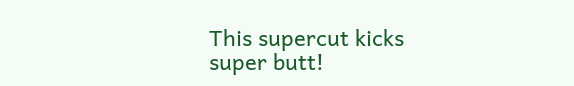This supercut kicks super butt!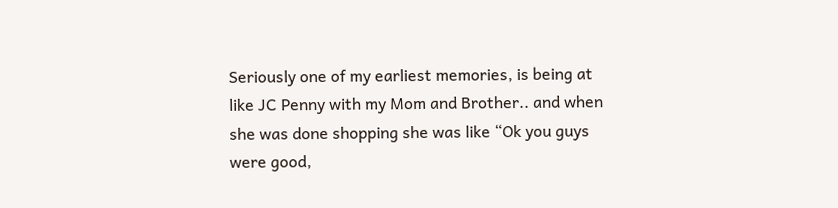Seriously one of my earliest memories, is being at like JC Penny with my Mom and Brother.. and when she was done shopping she was like “Ok you guys were good,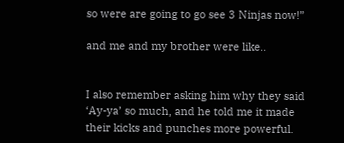so were are going to go see 3 Ninjas now!”

and me and my brother were like..


I also remember asking him why they said ‘Ay-ya’ so much, and he told me it made their kicks and punches more powerful.